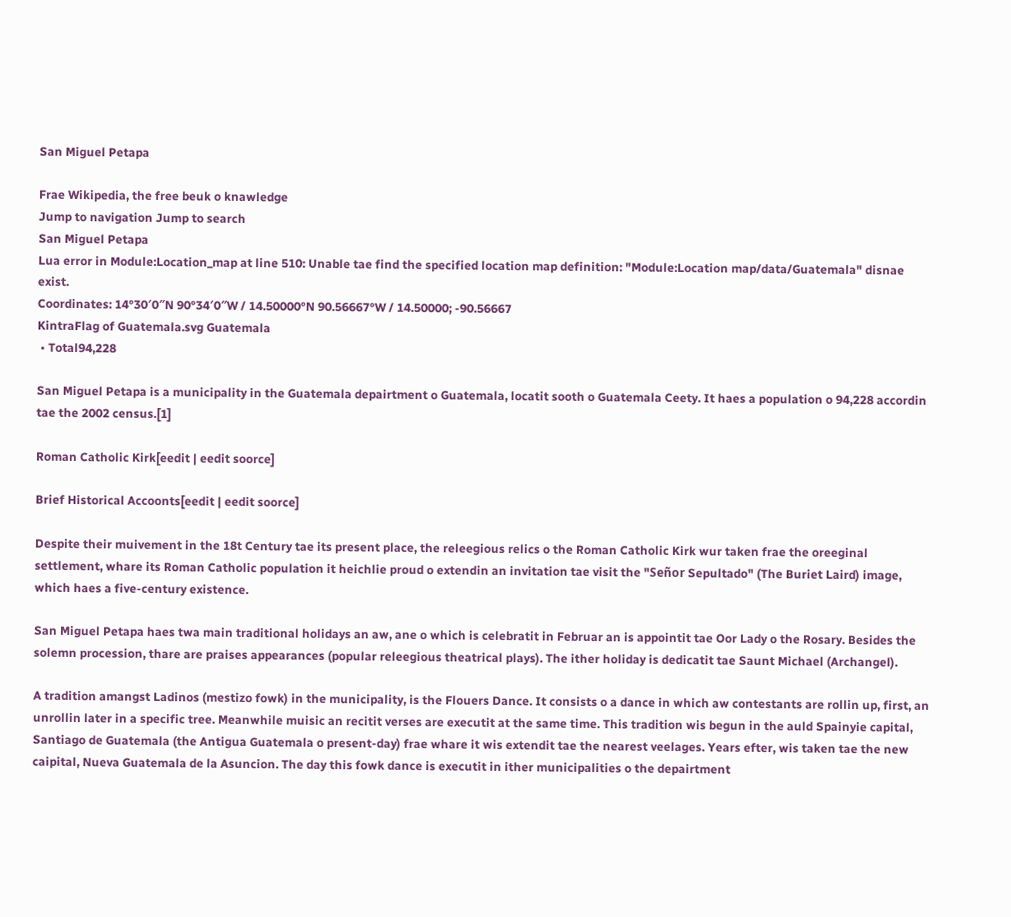San Miguel Petapa

Frae Wikipedia, the free beuk o knawledge
Jump to navigation Jump to search
San Miguel Petapa
Lua error in Module:Location_map at line 510: Unable tae find the specified location map definition: "Module:Location map/data/Guatemala" disnae exist.
Coordinates: 14°30′0″N 90°34′0″W / 14.50000°N 90.56667°W / 14.50000; -90.56667
KintraFlag of Guatemala.svg Guatemala
 • Total94,228

San Miguel Petapa is a municipality in the Guatemala depairtment o Guatemala, locatit sooth o Guatemala Ceety. It haes a population o 94,228 accordin tae the 2002 census.[1]

Roman Catholic Kirk[eedit | eedit soorce]

Brief Historical Accoonts[eedit | eedit soorce]

Despite their muivement in the 18t Century tae its present place, the releegious relics o the Roman Catholic Kirk wur taken frae the oreeginal settlement, whare its Roman Catholic population it heichlie proud o extendin an invitation tae visit the "Señor Sepultado" (The Buriet Laird) image, which haes a five-century existence.

San Miguel Petapa haes twa main traditional holidays an aw, ane o which is celebratit in Februar an is appointit tae Oor Lady o the Rosary. Besides the solemn procession, thare are praises appearances (popular releegious theatrical plays). The ither holiday is dedicatit tae Saunt Michael (Archangel).

A tradition amangst Ladinos (mestizo fowk) in the municipality, is the Flouers Dance. It consists o a dance in which aw contestants are rollin up, first, an unrollin later in a specific tree. Meanwhile muisic an recitit verses are executit at the same time. This tradition wis begun in the auld Spainyie capital, Santiago de Guatemala (the Antigua Guatemala o present-day) frae whare it wis extendit tae the nearest veelages. Years efter, wis taken tae the new caipital, Nueva Guatemala de la Asuncion. The day this fowk dance is executit in ither municipalities o the depairtment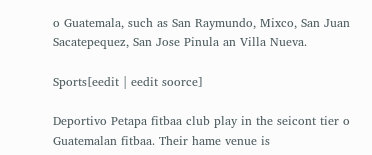o Guatemala, such as San Raymundo, Mixco, San Juan Sacatepequez, San Jose Pinula an Villa Nueva.

Sports[eedit | eedit soorce]

Deportivo Petapa fitbaa club play in the seicont tier o Guatemalan fitbaa. Their hame venue is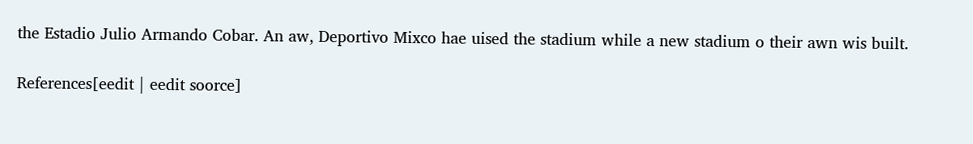the Estadio Julio Armando Cobar. An aw, Deportivo Mixco hae uised the stadium while a new stadium o their awn wis built.

References[eedit | eedit soorce]